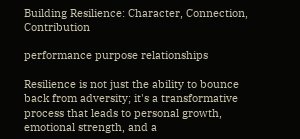Building Resilience: Character, Connection, Contribution

performance purpose relationships

Resilience is not just the ability to bounce back from adversity; it's a transformative process that leads to personal growth, emotional strength, and a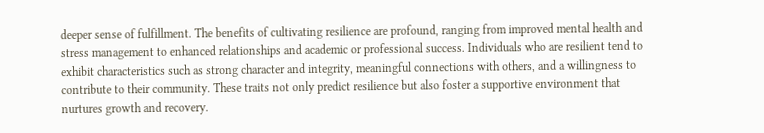deeper sense of fulfillment. The benefits of cultivating resilience are profound, ranging from improved mental health and stress management to enhanced relationships and academic or professional success. Individuals who are resilient tend to exhibit characteristics such as strong character and integrity, meaningful connections with others, and a willingness to contribute to their community. These traits not only predict resilience but also foster a supportive environment that nurtures growth and recovery.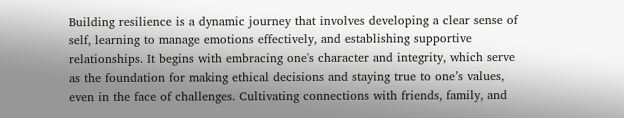Building resilience is a dynamic journey that involves developing a clear sense of self, learning to manage emotions effectively, and establishing supportive relationships. It begins with embracing one's character and integrity, which serve as the foundation for making ethical decisions and staying true to one’s values, even in the face of challenges. Cultivating connections with friends, family, and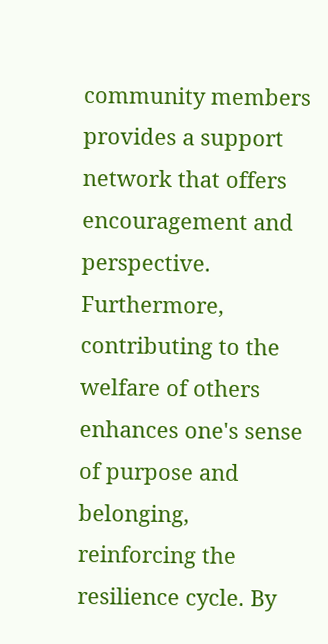community members provides a support network that offers encouragement and perspective. Furthermore, contributing to the welfare of others enhances one's sense of purpose and belonging, reinforcing the resilience cycle. By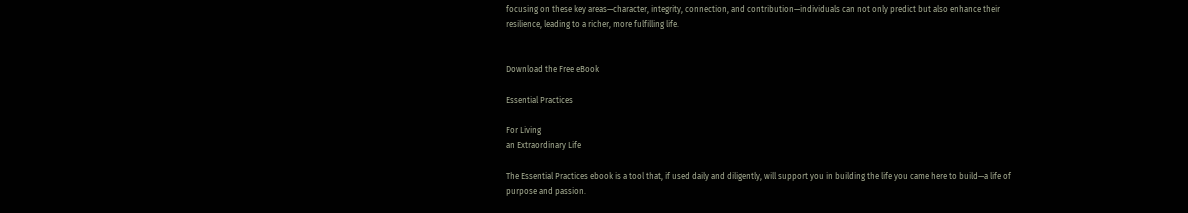focusing on these key areas—character, integrity, connection, and contribution—individuals can not only predict but also enhance their resilience, leading to a richer, more fulfilling life.


Download the Free eBook

Essential Practices

For Living
an Extraordinary Life

The Essential Practices ebook is a tool that, if used daily and diligently, will support you in building the life you came here to build—a life of purpose and passion.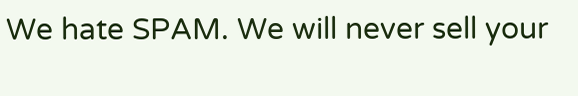We hate SPAM. We will never sell your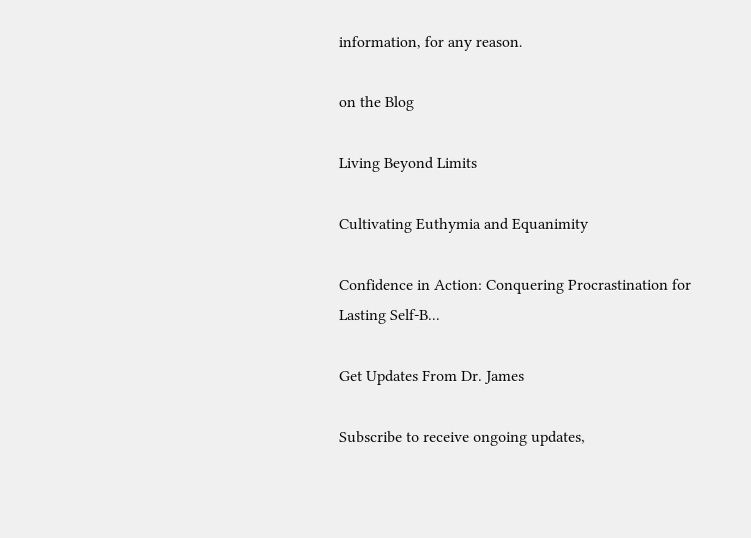information, for any reason.

on the Blog

Living Beyond Limits

Cultivating Euthymia and Equanimity

Confidence in Action: Conquering Procrastination for Lasting Self-B...

Get Updates From Dr. James

Subscribe to receive ongoing updates,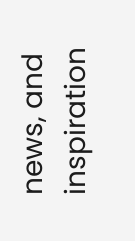news, and inspiration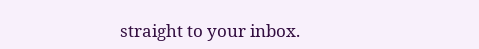straight to your inbox.